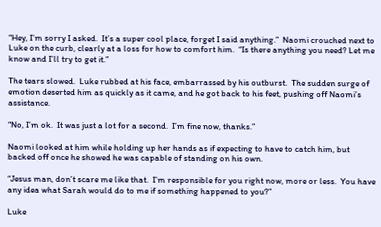“Hey, I’m sorry I asked.  It’s a super cool place, forget I said anything.”  Naomi crouched next to Luke on the curb, clearly at a loss for how to comfort him.  “Is there anything you need? Let me know and I’ll try to get it.”

The tears slowed.  Luke rubbed at his face, embarrassed by his outburst.  The sudden surge of emotion deserted him as quickly as it came, and he got back to his feet, pushing off Naomi’s assistance.

“No, I’m ok.  It was just a lot for a second.  I’m fine now, thanks.”

Naomi looked at him while holding up her hands as if expecting to have to catch him, but backed off once he showed he was capable of standing on his own.

“Jesus man, don’t scare me like that.  I’m responsible for you right now, more or less.  You have any idea what Sarah would do to me if something happened to you?”

Luke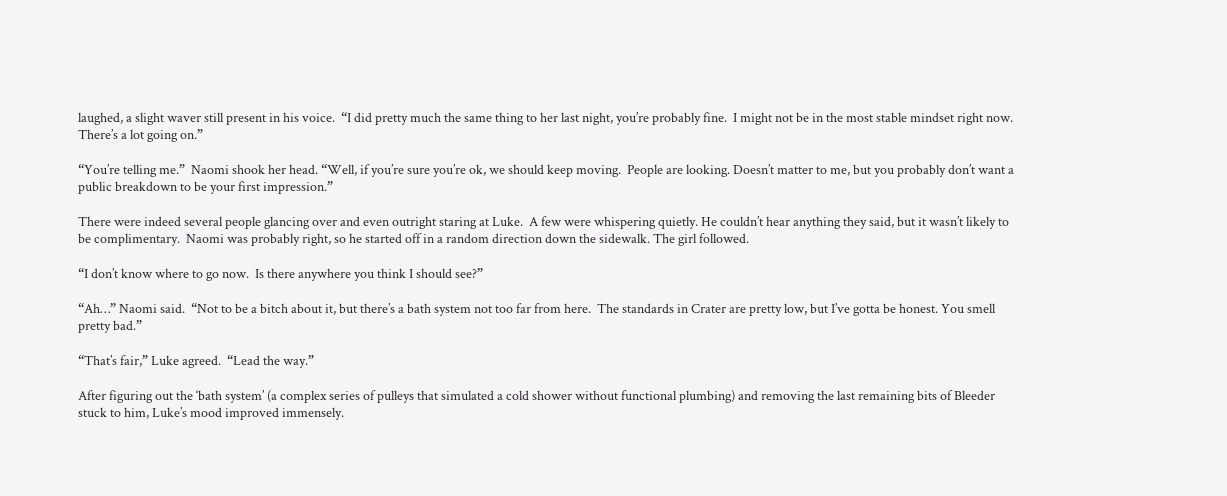laughed, a slight waver still present in his voice.  “I did pretty much the same thing to her last night, you’re probably fine.  I might not be in the most stable mindset right now. There’s a lot going on.”

“You’re telling me.”  Naomi shook her head. “Well, if you’re sure you’re ok, we should keep moving.  People are looking. Doesn’t matter to me, but you probably don’t want a public breakdown to be your first impression.”

There were indeed several people glancing over and even outright staring at Luke.  A few were whispering quietly. He couldn’t hear anything they said, but it wasn’t likely to be complimentary.  Naomi was probably right, so he started off in a random direction down the sidewalk. The girl followed.

“I don’t know where to go now.  Is there anywhere you think I should see?”

“Ah…” Naomi said.  “Not to be a bitch about it, but there’s a bath system not too far from here.  The standards in Crater are pretty low, but I’ve gotta be honest. You smell pretty bad.”

“That’s fair,” Luke agreed.  “Lead the way.”

After figuring out the ‘bath system’ (a complex series of pulleys that simulated a cold shower without functional plumbing) and removing the last remaining bits of Bleeder stuck to him, Luke’s mood improved immensely.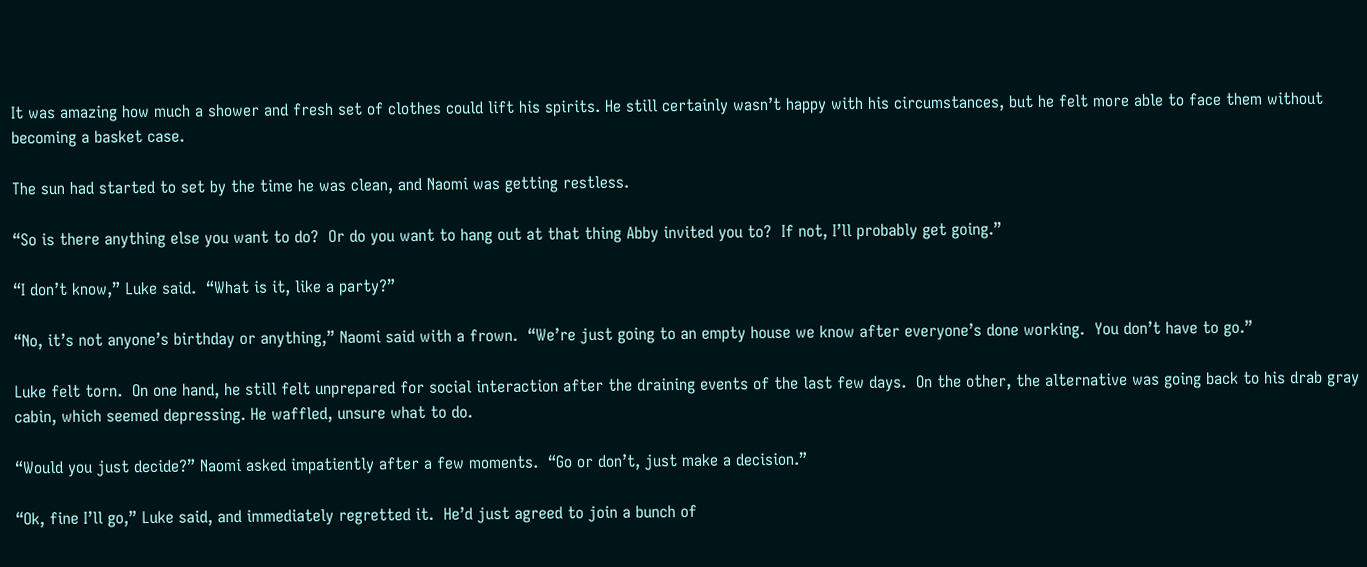It was amazing how much a shower and fresh set of clothes could lift his spirits. He still certainly wasn’t happy with his circumstances, but he felt more able to face them without becoming a basket case.

The sun had started to set by the time he was clean, and Naomi was getting restless.

“So is there anything else you want to do?  Or do you want to hang out at that thing Abby invited you to?  If not, I’ll probably get going.”

“I don’t know,” Luke said.  “What is it, like a party?”

“No, it’s not anyone’s birthday or anything,” Naomi said with a frown.  “We’re just going to an empty house we know after everyone’s done working.  You don’t have to go.”

Luke felt torn.  On one hand, he still felt unprepared for social interaction after the draining events of the last few days.  On the other, the alternative was going back to his drab gray cabin, which seemed depressing. He waffled, unsure what to do.

“Would you just decide?” Naomi asked impatiently after a few moments.  “Go or don’t, just make a decision.”

“Ok, fine I’ll go,” Luke said, and immediately regretted it.  He’d just agreed to join a bunch of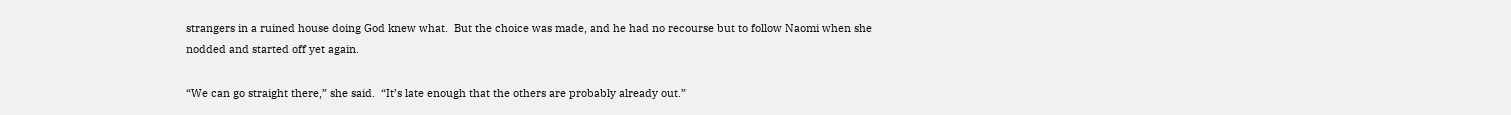strangers in a ruined house doing God knew what.  But the choice was made, and he had no recourse but to follow Naomi when she nodded and started off yet again.

“We can go straight there,” she said.  “It’s late enough that the others are probably already out.”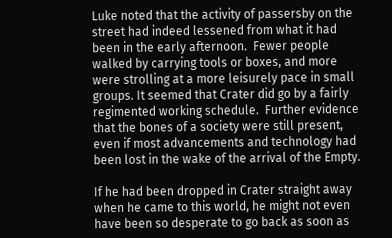Luke noted that the activity of passersby on the street had indeed lessened from what it had been in the early afternoon.  Fewer people walked by carrying tools or boxes, and more were strolling at a more leisurely pace in small groups. It seemed that Crater did go by a fairly regimented working schedule.  Further evidence that the bones of a society were still present, even if most advancements and technology had been lost in the wake of the arrival of the Empty.

If he had been dropped in Crater straight away when he came to this world, he might not even have been so desperate to go back as soon as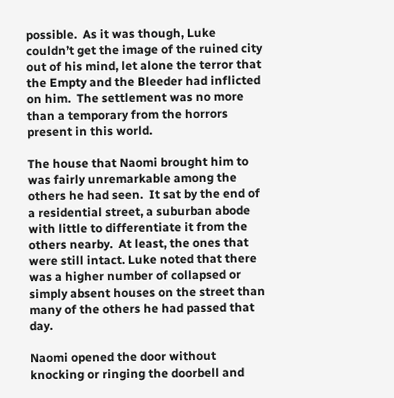possible.  As it was though, Luke couldn’t get the image of the ruined city out of his mind, let alone the terror that the Empty and the Bleeder had inflicted on him.  The settlement was no more than a temporary from the horrors present in this world.

The house that Naomi brought him to was fairly unremarkable among the others he had seen.  It sat by the end of a residential street, a suburban abode with little to differentiate it from the others nearby.  At least, the ones that were still intact. Luke noted that there was a higher number of collapsed or simply absent houses on the street than many of the others he had passed that day.

Naomi opened the door without knocking or ringing the doorbell and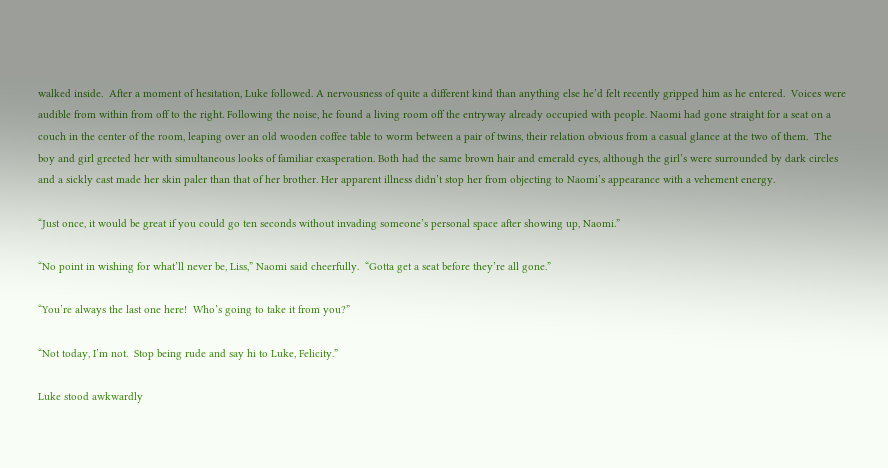walked inside.  After a moment of hesitation, Luke followed. A nervousness of quite a different kind than anything else he’d felt recently gripped him as he entered.  Voices were audible from within from off to the right. Following the noise, he found a living room off the entryway already occupied with people. Naomi had gone straight for a seat on a couch in the center of the room, leaping over an old wooden coffee table to worm between a pair of twins, their relation obvious from a casual glance at the two of them.  The boy and girl greeted her with simultaneous looks of familiar exasperation. Both had the same brown hair and emerald eyes, although the girl’s were surrounded by dark circles and a sickly cast made her skin paler than that of her brother. Her apparent illness didn’t stop her from objecting to Naomi’s appearance with a vehement energy.

“Just once, it would be great if you could go ten seconds without invading someone’s personal space after showing up, Naomi.”

“No point in wishing for what’ll never be, Liss,” Naomi said cheerfully.  “Gotta get a seat before they’re all gone.”

“You’re always the last one here!  Who’s going to take it from you?”

“Not today, I’m not.  Stop being rude and say hi to Luke, Felicity.”

Luke stood awkwardly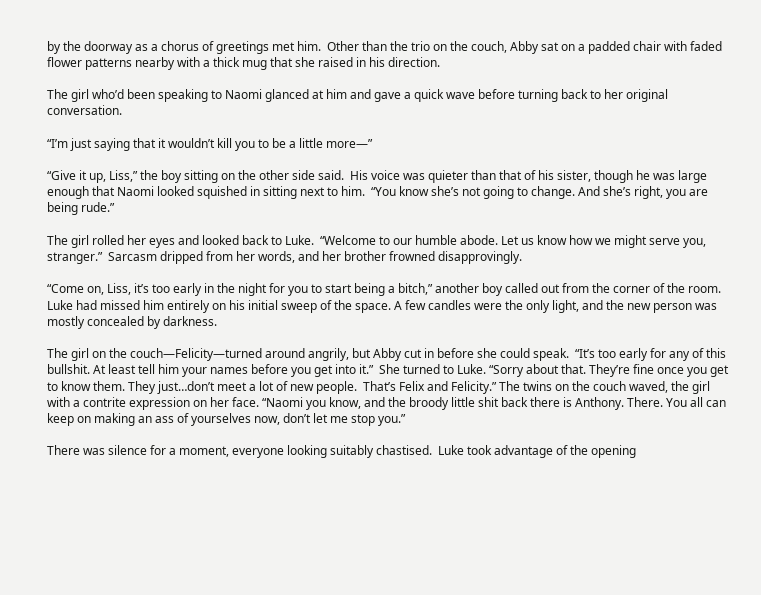by the doorway as a chorus of greetings met him.  Other than the trio on the couch, Abby sat on a padded chair with faded flower patterns nearby with a thick mug that she raised in his direction.

The girl who’d been speaking to Naomi glanced at him and gave a quick wave before turning back to her original conversation.

“I’m just saying that it wouldn’t kill you to be a little more—”

“Give it up, Liss,” the boy sitting on the other side said.  His voice was quieter than that of his sister, though he was large enough that Naomi looked squished in sitting next to him.  “You know she’s not going to change. And she’s right, you are being rude.”

The girl rolled her eyes and looked back to Luke.  “Welcome to our humble abode. Let us know how we might serve you, stranger.”  Sarcasm dripped from her words, and her brother frowned disapprovingly.

“Come on, Liss, it’s too early in the night for you to start being a bitch,” another boy called out from the corner of the room.  Luke had missed him entirely on his initial sweep of the space. A few candles were the only light, and the new person was mostly concealed by darkness.

The girl on the couch—Felicity—turned around angrily, but Abby cut in before she could speak.  “It’s too early for any of this bullshit. At least tell him your names before you get into it.”  She turned to Luke. “Sorry about that. They’re fine once you get to know them. They just…don’t meet a lot of new people.  That’s Felix and Felicity.” The twins on the couch waved, the girl with a contrite expression on her face. “Naomi you know, and the broody little shit back there is Anthony. There. You all can keep on making an ass of yourselves now, don’t let me stop you.”

There was silence for a moment, everyone looking suitably chastised.  Luke took advantage of the opening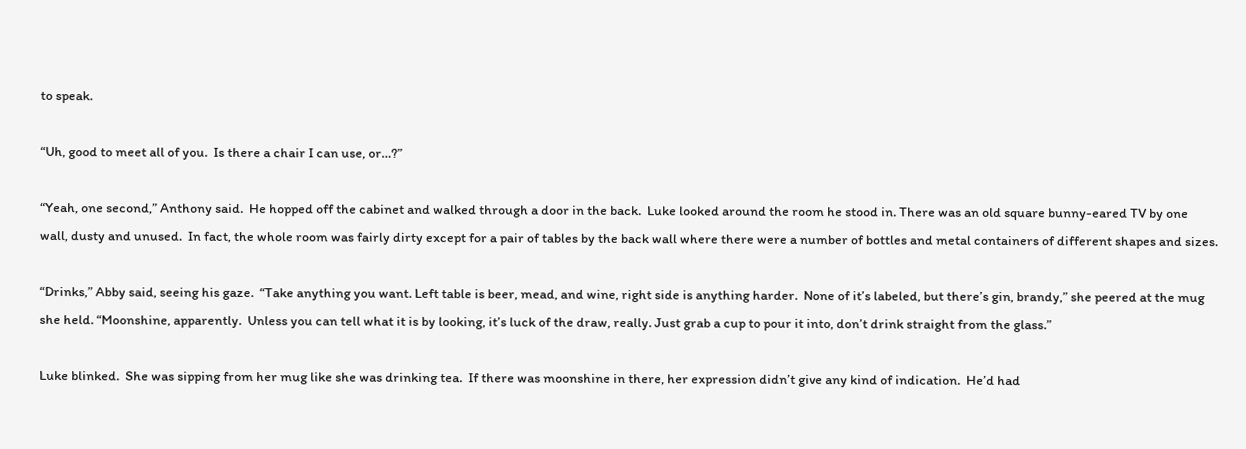to speak.

“Uh, good to meet all of you.  Is there a chair I can use, or…?”

“Yeah, one second,” Anthony said.  He hopped off the cabinet and walked through a door in the back.  Luke looked around the room he stood in. There was an old square bunny-eared TV by one wall, dusty and unused.  In fact, the whole room was fairly dirty except for a pair of tables by the back wall where there were a number of bottles and metal containers of different shapes and sizes.

“Drinks,” Abby said, seeing his gaze.  “Take anything you want. Left table is beer, mead, and wine, right side is anything harder.  None of it’s labeled, but there’s gin, brandy,” she peered at the mug she held. “Moonshine, apparently.  Unless you can tell what it is by looking, it’s luck of the draw, really. Just grab a cup to pour it into, don’t drink straight from the glass.”

Luke blinked.  She was sipping from her mug like she was drinking tea.  If there was moonshine in there, her expression didn’t give any kind of indication.  He’d had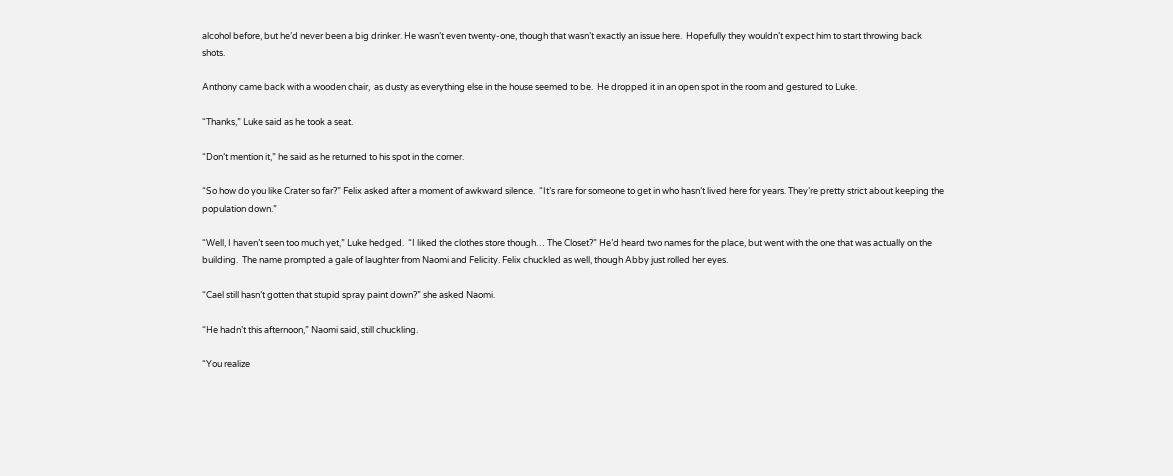alcohol before, but he’d never been a big drinker. He wasn’t even twenty-one, though that wasn’t exactly an issue here.  Hopefully they wouldn’t expect him to start throwing back shots.

Anthony came back with a wooden chair,  as dusty as everything else in the house seemed to be.  He dropped it in an open spot in the room and gestured to Luke.

“Thanks,” Luke said as he took a seat.

“Don’t mention it,” he said as he returned to his spot in the corner.

“So how do you like Crater so far?” Felix asked after a moment of awkward silence.  “It’s rare for someone to get in who hasn’t lived here for years. They’re pretty strict about keeping the population down.”

“Well, I haven’t seen too much yet,” Luke hedged.  “I liked the clothes store though… The Closet?” He’d heard two names for the place, but went with the one that was actually on the building.  The name prompted a gale of laughter from Naomi and Felicity. Felix chuckled as well, though Abby just rolled her eyes.

“Cael still hasn’t gotten that stupid spray paint down?” she asked Naomi.

“He hadn’t this afternoon,” Naomi said, still chuckling.

“You realize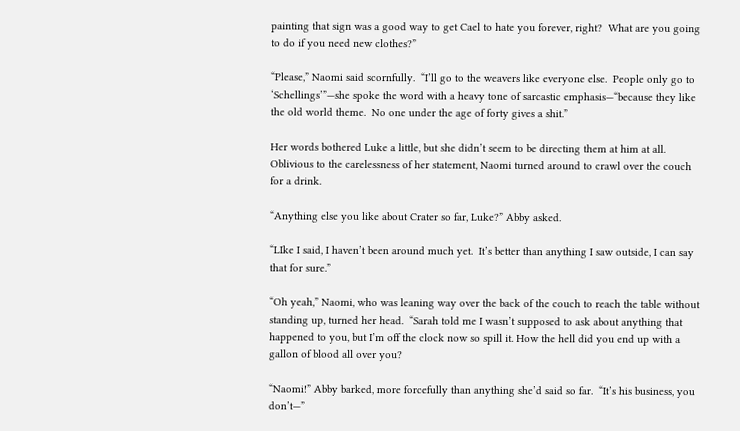painting that sign was a good way to get Cael to hate you forever, right?  What are you going to do if you need new clothes?”

“Please,” Naomi said scornfully.  “I’ll go to the weavers like everyone else.  People only go to ‘Schellings’”—she spoke the word with a heavy tone of sarcastic emphasis—“because they like the old world theme.  No one under the age of forty gives a shit.”

Her words bothered Luke a little, but she didn’t seem to be directing them at him at all.  Oblivious to the carelessness of her statement, Naomi turned around to crawl over the couch for a drink.

“Anything else you like about Crater so far, Luke?” Abby asked.

“LIke I said, I haven’t been around much yet.  It’s better than anything I saw outside, I can say that for sure.”

“Oh yeah,” Naomi, who was leaning way over the back of the couch to reach the table without standing up, turned her head.  “Sarah told me I wasn’t supposed to ask about anything that happened to you, but I’m off the clock now so spill it. How the hell did you end up with a gallon of blood all over you?

“Naomi!” Abby barked, more forcefully than anything she’d said so far.  “It’s his business, you don’t—”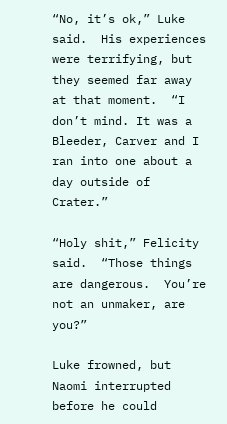“No, it’s ok,” Luke said.  His experiences were terrifying, but they seemed far away at that moment.  “I don’t mind. It was a Bleeder, Carver and I ran into one about a day outside of Crater.”

“Holy shit,” Felicity said.  “Those things are dangerous.  You’re not an unmaker, are you?”

Luke frowned, but Naomi interrupted before he could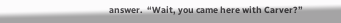answer.  “Wait, you came here with Carver?”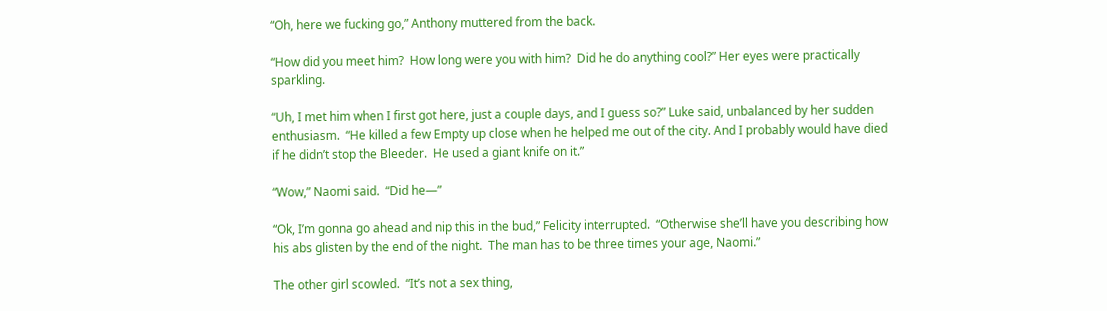“Oh, here we fucking go,” Anthony muttered from the back.

“How did you meet him?  How long were you with him?  Did he do anything cool?” Her eyes were practically sparkling.

“Uh, I met him when I first got here, just a couple days, and I guess so?” Luke said, unbalanced by her sudden enthusiasm.  “He killed a few Empty up close when he helped me out of the city. And I probably would have died if he didn’t stop the Bleeder.  He used a giant knife on it.”

“Wow,” Naomi said.  “Did he—”

“Ok, I’m gonna go ahead and nip this in the bud,” Felicity interrupted.  “Otherwise she’ll have you describing how his abs glisten by the end of the night.  The man has to be three times your age, Naomi.”

The other girl scowled.  “It’s not a sex thing,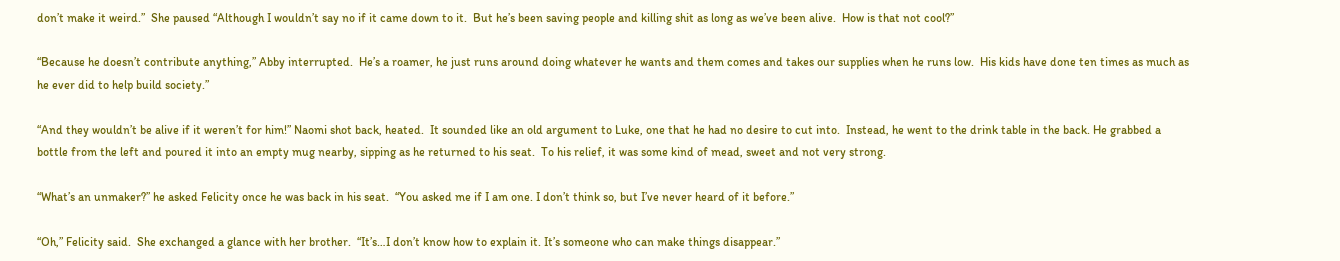don’t make it weird.”  She paused “Although I wouldn’t say no if it came down to it.  But he’s been saving people and killing shit as long as we’ve been alive.  How is that not cool?”

“Because he doesn’t contribute anything,” Abby interrupted.  He’s a roamer, he just runs around doing whatever he wants and them comes and takes our supplies when he runs low.  His kids have done ten times as much as he ever did to help build society.”

“And they wouldn’t be alive if it weren’t for him!” Naomi shot back, heated.  It sounded like an old argument to Luke, one that he had no desire to cut into.  Instead, he went to the drink table in the back. He grabbed a bottle from the left and poured it into an empty mug nearby, sipping as he returned to his seat.  To his relief, it was some kind of mead, sweet and not very strong.

“What’s an unmaker?” he asked Felicity once he was back in his seat.  “You asked me if I am one. I don’t think so, but I’ve never heard of it before.”

“Oh,” Felicity said.  She exchanged a glance with her brother.  “It’s…I don’t know how to explain it. It’s someone who can make things disappear.”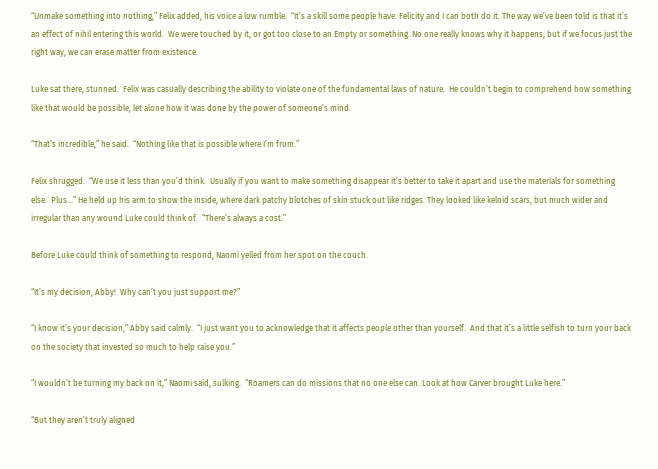“Unmake something into nothing,” Felix added, his voice a low rumble.  “It’s a skill some people have. Felicity and I can both do it. The way we’ve been told is that it’s an effect of nihil entering this world.  We were touched by it, or got too close to an Empty or something. No one really knows why it happens, but if we focus just the right way, we can erase matter from existence.

Luke sat there, stunned.  Felix was casually describing the ability to violate one of the fundamental laws of nature.  He couldn’t begin to comprehend how something like that would be possible, let alone how it was done by the power of someone’s mind.

“That’s incredible,” he said.  “Nothing like that is possible where I’m from.”

Felix shrugged.  “We use it less than you’d think.  Usually if you want to make something disappear it’s better to take it apart and use the materials for something else.  Plus…” He held up his arm to show the inside, where dark patchy blotches of skin stuck out like ridges. They looked like keloid scars, but much wider and irregular than any wound Luke could think of.  “There’s always a cost.”

Before Luke could think of something to respond, Naomi yelled from her spot on the couch.

“It’s my decision, Abby!  Why can’t you just support me?”

“I know it’s your decision,” Abby said calmly.  “I just want you to acknowledge that it affects people other than yourself.  And that it’s a little selfish to turn your back on the society that invested so much to help raise you.”

“I wouldn’t be turning my back on it,” Naomi said, sulking.  “Roamers can do missions that no one else can. Look at how Carver brought Luke here.”

“But they aren’t truly aligned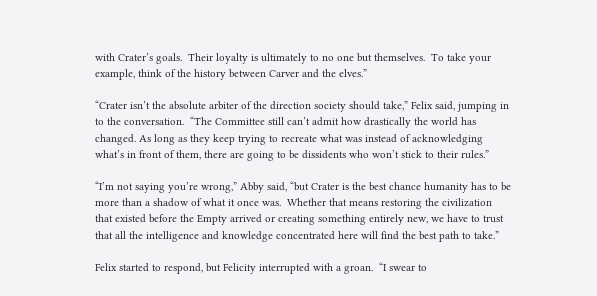with Crater’s goals.  Their loyalty is ultimately to no one but themselves.  To take your example, think of the history between Carver and the elves.”

“Crater isn’t the absolute arbiter of the direction society should take,” Felix said, jumping in to the conversation.  “The Committee still can’t admit how drastically the world has changed. As long as they keep trying to recreate what was instead of acknowledging what’s in front of them, there are going to be dissidents who won’t stick to their rules.”

“I’m not saying you’re wrong,” Abby said, “but Crater is the best chance humanity has to be more than a shadow of what it once was.  Whether that means restoring the civilization that existed before the Empty arrived or creating something entirely new, we have to trust that all the intelligence and knowledge concentrated here will find the best path to take.”

Felix started to respond, but Felicity interrupted with a groan.  “I swear to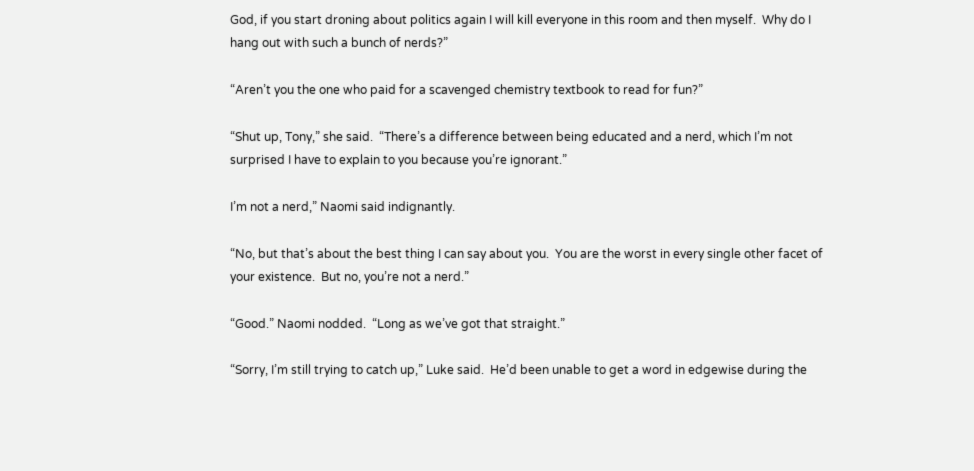God, if you start droning about politics again I will kill everyone in this room and then myself.  Why do I hang out with such a bunch of nerds?”

“Aren’t you the one who paid for a scavenged chemistry textbook to read for fun?”

“Shut up, Tony,” she said.  “There’s a difference between being educated and a nerd, which I’m not surprised I have to explain to you because you’re ignorant.”

I’m not a nerd,” Naomi said indignantly.

“No, but that’s about the best thing I can say about you.  You are the worst in every single other facet of your existence.  But no, you’re not a nerd.”

“Good.” Naomi nodded.  “Long as we’ve got that straight.”

“Sorry, I’m still trying to catch up,” Luke said.  He’d been unable to get a word in edgewise during the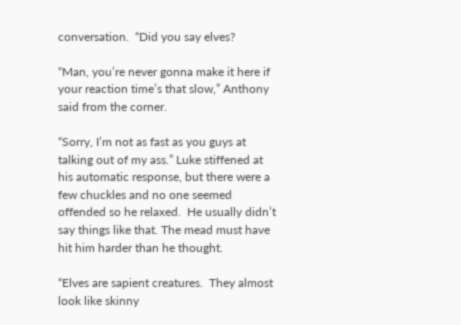conversation.  “Did you say elves?

“Man, you’re never gonna make it here if your reaction time’s that slow,” Anthony said from the corner.

“Sorry, I’m not as fast as you guys at talking out of my ass.” Luke stiffened at his automatic response, but there were a few chuckles and no one seemed offended so he relaxed.  He usually didn’t say things like that. The mead must have hit him harder than he thought.

“Elves are sapient creatures.  They almost look like skinny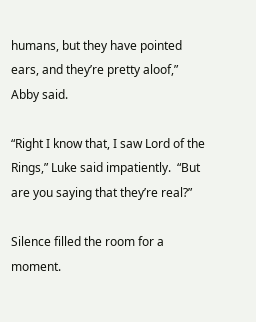humans, but they have pointed ears, and they’re pretty aloof,” Abby said.

“Right I know that, I saw Lord of the Rings,” Luke said impatiently.  “But are you saying that they’re real?”

Silence filled the room for a moment.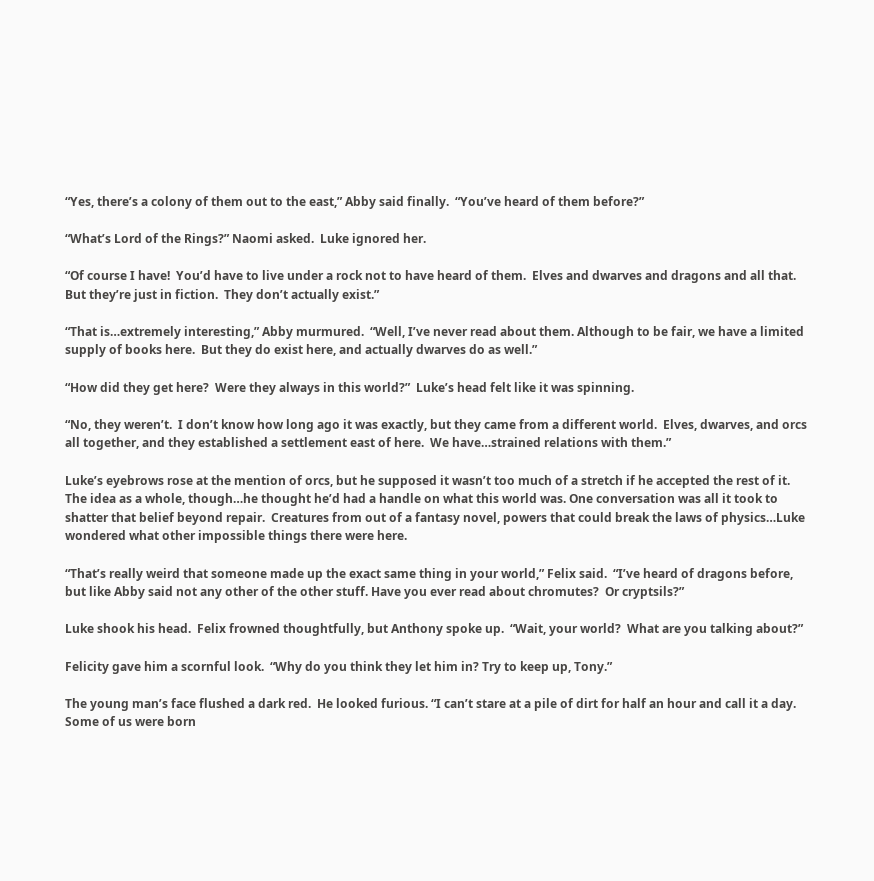“Yes, there’s a colony of them out to the east,” Abby said finally.  “You’ve heard of them before?”

“What’s Lord of the Rings?” Naomi asked.  Luke ignored her.

“Of course I have!  You’d have to live under a rock not to have heard of them.  Elves and dwarves and dragons and all that. But they’re just in fiction.  They don’t actually exist.”

“That is…extremely interesting,” Abby murmured.  “Well, I’ve never read about them. Although to be fair, we have a limited supply of books here.  But they do exist here, and actually dwarves do as well.”

“How did they get here?  Were they always in this world?”  Luke’s head felt like it was spinning.

“No, they weren’t.  I don’t know how long ago it was exactly, but they came from a different world.  Elves, dwarves, and orcs all together, and they established a settlement east of here.  We have…strained relations with them.”

Luke’s eyebrows rose at the mention of orcs, but he supposed it wasn’t too much of a stretch if he accepted the rest of it.  The idea as a whole, though…he thought he’d had a handle on what this world was. One conversation was all it took to shatter that belief beyond repair.  Creatures from out of a fantasy novel, powers that could break the laws of physics…Luke wondered what other impossible things there were here.

“That’s really weird that someone made up the exact same thing in your world,” Felix said.  “I’ve heard of dragons before, but like Abby said not any other of the other stuff. Have you ever read about chromutes?  Or cryptsils?”

Luke shook his head.  Felix frowned thoughtfully, but Anthony spoke up.  “Wait, your world?  What are you talking about?”

Felicity gave him a scornful look.  “Why do you think they let him in? Try to keep up, Tony.”

The young man’s face flushed a dark red.  He looked furious. “I can’t stare at a pile of dirt for half an hour and call it a day.  Some of us were born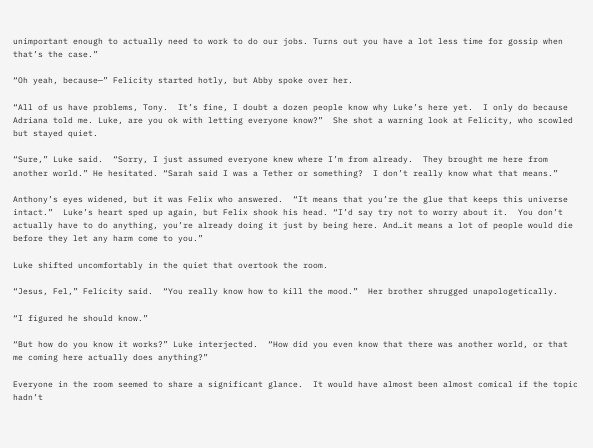unimportant enough to actually need to work to do our jobs. Turns out you have a lot less time for gossip when that’s the case.”

“Oh yeah, because—” Felicity started hotly, but Abby spoke over her.

“All of us have problems, Tony.  It’s fine, I doubt a dozen people know why Luke’s here yet.  I only do because Adriana told me. Luke, are you ok with letting everyone know?”  She shot a warning look at Felicity, who scowled but stayed quiet.

“Sure,” Luke said.  “Sorry, I just assumed everyone knew where I’m from already.  They brought me here from another world.” He hesitated. “Sarah said I was a Tether or something?  I don’t really know what that means.”

Anthony’s eyes widened, but it was Felix who answered.  “It means that you’re the glue that keeps this universe intact.”  Luke’s heart sped up again, but Felix shook his head. “I’d say try not to worry about it.  You don’t actually have to do anything, you’re already doing it just by being here. And…it means a lot of people would die before they let any harm come to you.”

Luke shifted uncomfortably in the quiet that overtook the room.

“Jesus, Fel,” Felicity said.  “You really know how to kill the mood.”  Her brother shrugged unapologetically.

“I figured he should know.”

“But how do you know it works?” Luke interjected.  “How did you even know that there was another world, or that me coming here actually does anything?”

Everyone in the room seemed to share a significant glance.  It would have almost been almost comical if the topic hadn’t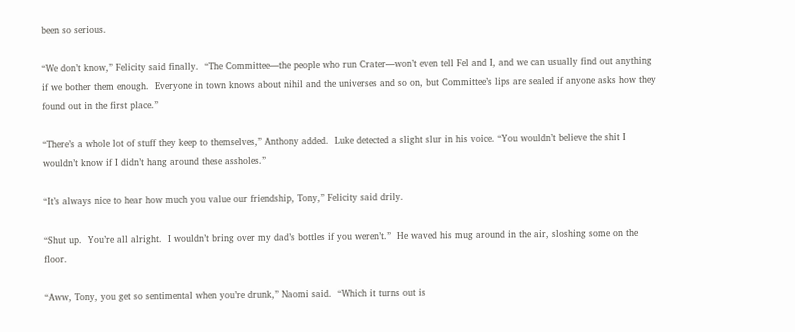been so serious.

“We don’t know,” Felicity said finally.  “The Committee—the people who run Crater—won’t even tell Fel and I, and we can usually find out anything if we bother them enough.  Everyone in town knows about nihil and the universes and so on, but Committee’s lips are sealed if anyone asks how they found out in the first place.”

“There’s a whole lot of stuff they keep to themselves,” Anthony added.  Luke detected a slight slur in his voice. “You wouldn’t believe the shit I wouldn’t know if I didn’t hang around these assholes.”

“It’s always nice to hear how much you value our friendship, Tony,” Felicity said drily.

“Shut up.  You’re all alright.  I wouldn’t bring over my dad’s bottles if you weren’t.”  He waved his mug around in the air, sloshing some on the floor.

“Aww, Tony, you get so sentimental when you’re drunk,” Naomi said.  “Which it turns out is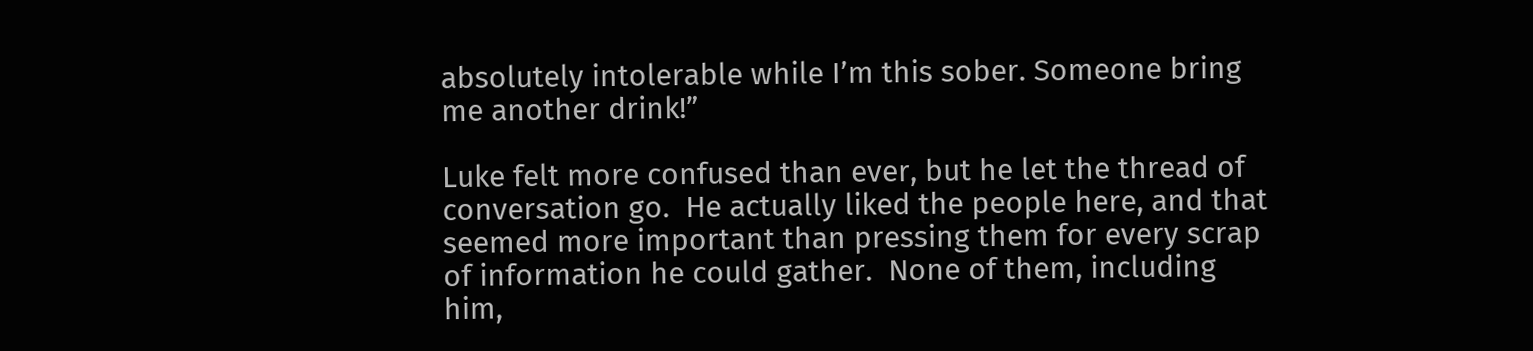absolutely intolerable while I’m this sober. Someone bring me another drink!”

Luke felt more confused than ever, but he let the thread of conversation go.  He actually liked the people here, and that seemed more important than pressing them for every scrap of information he could gather.  None of them, including him,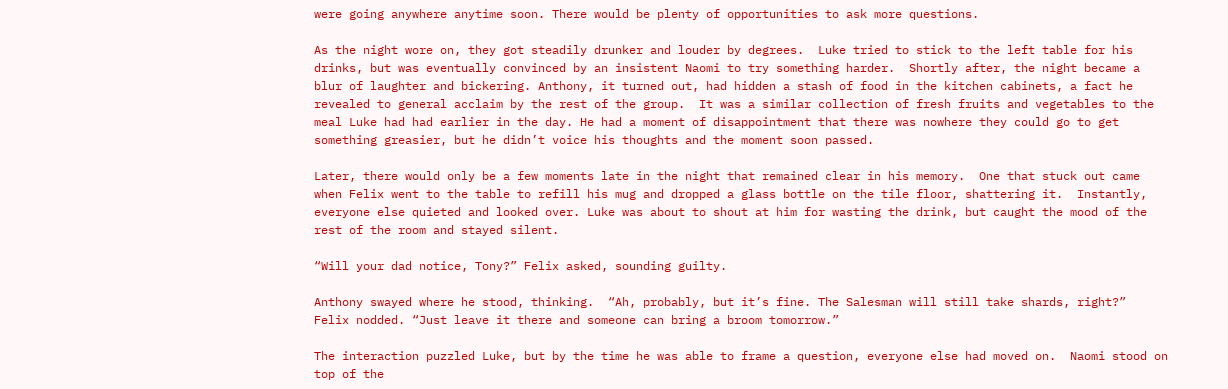were going anywhere anytime soon. There would be plenty of opportunities to ask more questions.

As the night wore on, they got steadily drunker and louder by degrees.  Luke tried to stick to the left table for his drinks, but was eventually convinced by an insistent Naomi to try something harder.  Shortly after, the night became a blur of laughter and bickering. Anthony, it turned out, had hidden a stash of food in the kitchen cabinets, a fact he revealed to general acclaim by the rest of the group.  It was a similar collection of fresh fruits and vegetables to the meal Luke had had earlier in the day. He had a moment of disappointment that there was nowhere they could go to get something greasier, but he didn’t voice his thoughts and the moment soon passed.

Later, there would only be a few moments late in the night that remained clear in his memory.  One that stuck out came when Felix went to the table to refill his mug and dropped a glass bottle on the tile floor, shattering it.  Instantly, everyone else quieted and looked over. Luke was about to shout at him for wasting the drink, but caught the mood of the rest of the room and stayed silent.

“Will your dad notice, Tony?” Felix asked, sounding guilty.

Anthony swayed where he stood, thinking.  “Ah, probably, but it’s fine. The Salesman will still take shards, right?”  Felix nodded. “Just leave it there and someone can bring a broom tomorrow.”

The interaction puzzled Luke, but by the time he was able to frame a question, everyone else had moved on.  Naomi stood on top of the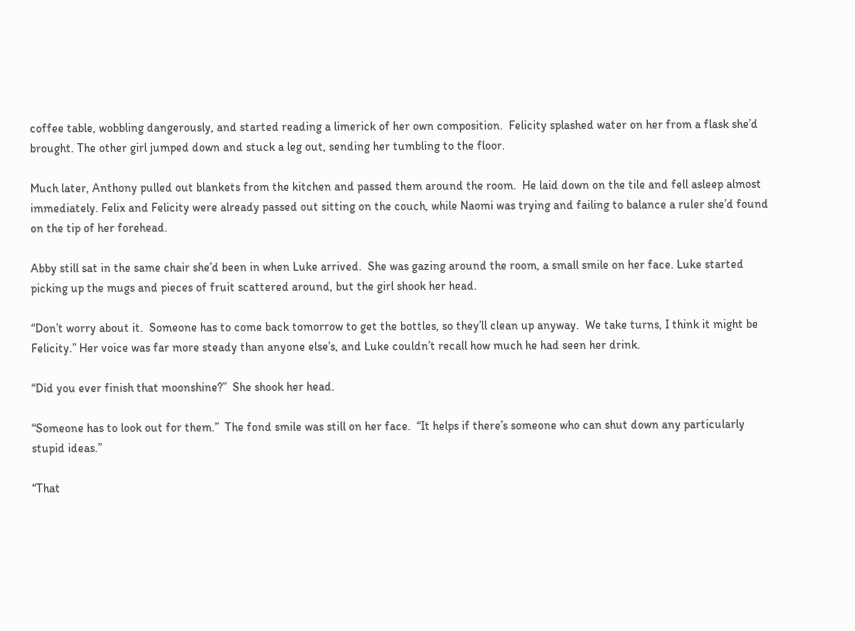coffee table, wobbling dangerously, and started reading a limerick of her own composition.  Felicity splashed water on her from a flask she’d brought. The other girl jumped down and stuck a leg out, sending her tumbling to the floor.

Much later, Anthony pulled out blankets from the kitchen and passed them around the room.  He laid down on the tile and fell asleep almost immediately. Felix and Felicity were already passed out sitting on the couch, while Naomi was trying and failing to balance a ruler she’d found on the tip of her forehead.

Abby still sat in the same chair she’d been in when Luke arrived.  She was gazing around the room, a small smile on her face. Luke started picking up the mugs and pieces of fruit scattered around, but the girl shook her head.

“Don’t worry about it.  Someone has to come back tomorrow to get the bottles, so they’ll clean up anyway.  We take turns, I think it might be Felicity.” Her voice was far more steady than anyone else’s, and Luke couldn’t recall how much he had seen her drink.

“Did you ever finish that moonshine?”  She shook her head.

“Someone has to look out for them.”  The fond smile was still on her face.  “It helps if there’s someone who can shut down any particularly stupid ideas.”

“That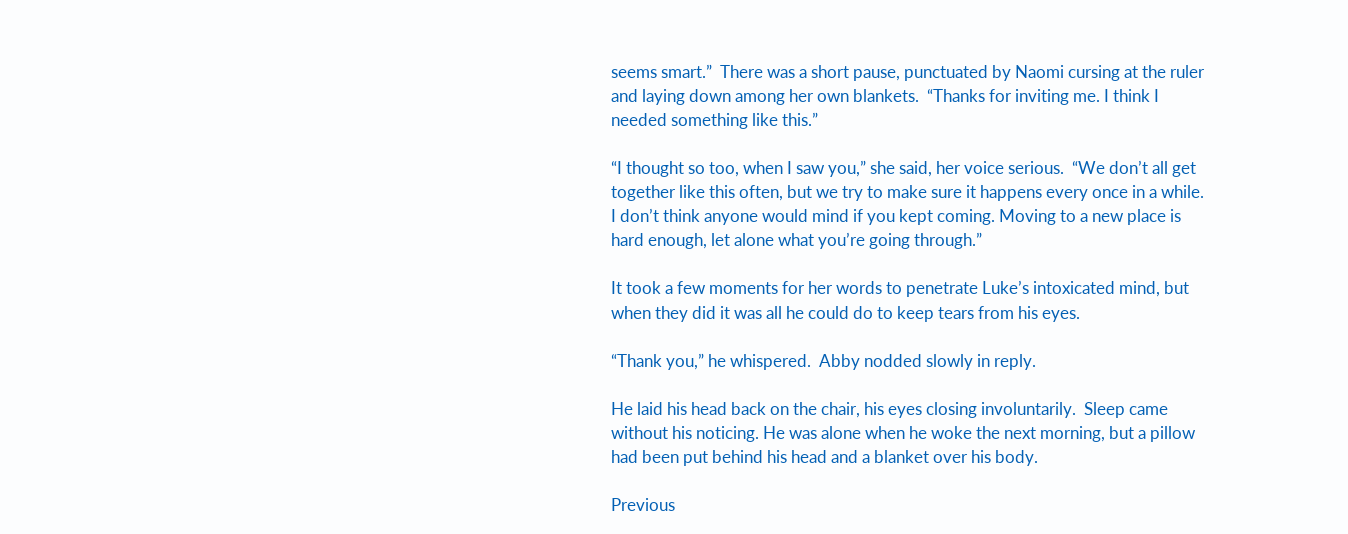seems smart.”  There was a short pause, punctuated by Naomi cursing at the ruler and laying down among her own blankets.  “Thanks for inviting me. I think I needed something like this.”

“I thought so too, when I saw you,” she said, her voice serious.  “We don’t all get together like this often, but we try to make sure it happens every once in a while.  I don’t think anyone would mind if you kept coming. Moving to a new place is hard enough, let alone what you’re going through.”

It took a few moments for her words to penetrate Luke’s intoxicated mind, but when they did it was all he could do to keep tears from his eyes.

“Thank you,” he whispered.  Abby nodded slowly in reply.

He laid his head back on the chair, his eyes closing involuntarily.  Sleep came without his noticing. He was alone when he woke the next morning, but a pillow had been put behind his head and a blanket over his body.

Previous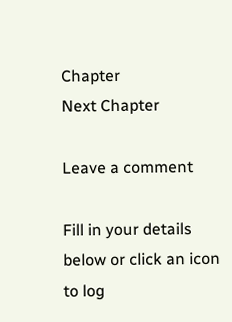Chapter                                                                                  Next Chapter

Leave a comment

Fill in your details below or click an icon to log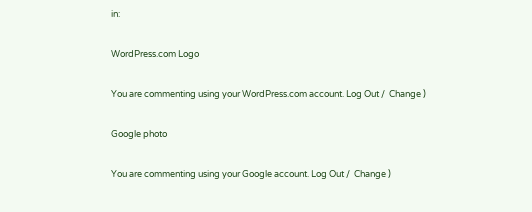in:

WordPress.com Logo

You are commenting using your WordPress.com account. Log Out /  Change )

Google photo

You are commenting using your Google account. Log Out /  Change )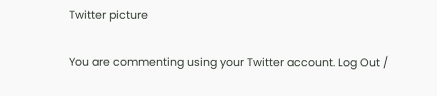Twitter picture

You are commenting using your Twitter account. Log Out /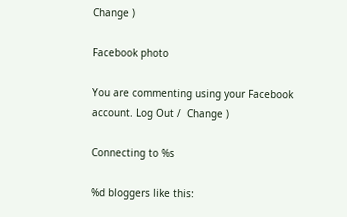Change )

Facebook photo

You are commenting using your Facebook account. Log Out /  Change )

Connecting to %s

%d bloggers like this: